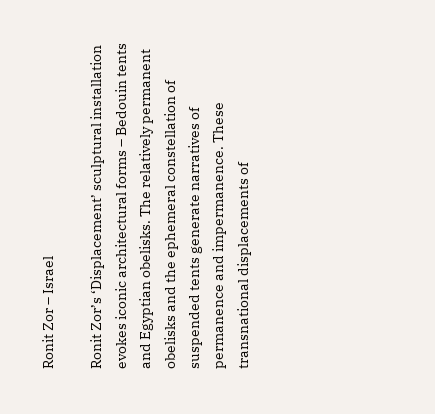Ronit Zor – Israel

Ronit Zor’s ‘Displacement’ sculptural installation evokes iconic architectural forms – Bedouin tents and Egyptian obelisks. The relatively permanent obelisks and the ephemeral constellation of suspended tents generate narratives of permanence and impermanence. These transnational displacements of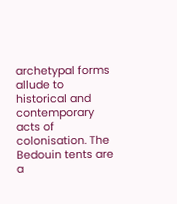archetypal forms allude to historical and contemporary acts of colonisation. The Bedouin tents are a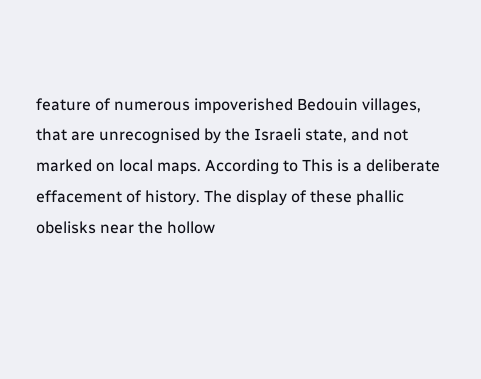feature of numerous impoverished Bedouin villages, that are unrecognised by the Israeli state, and not marked on local maps. According to This is a deliberate effacement of history. The display of these phallic obelisks near the hollow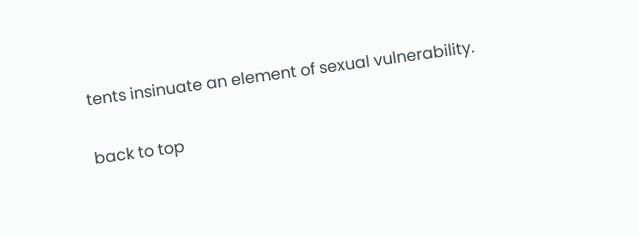tents insinuate an element of sexual vulnerability.

back to top